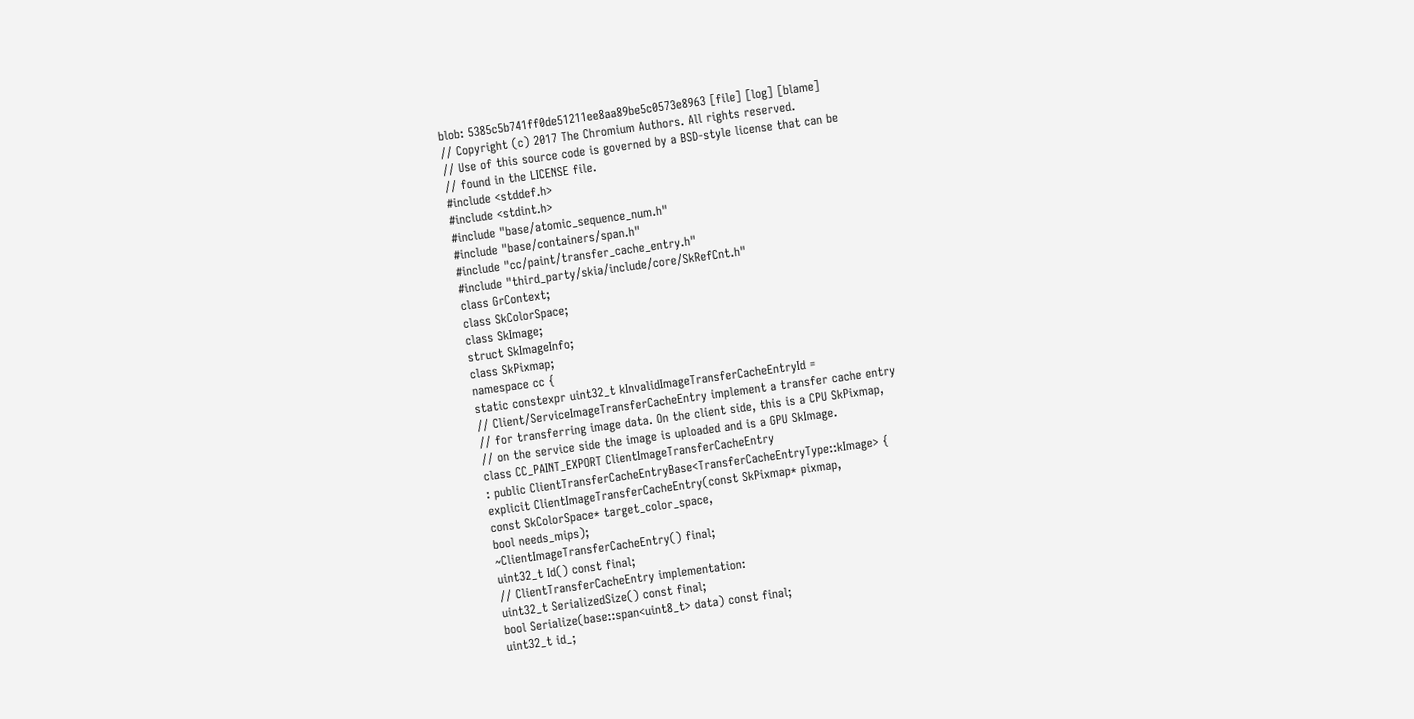blob: 5385c5b741ff0de51211ee8aa89be5c0573e8963 [file] [log] [blame]
// Copyright (c) 2017 The Chromium Authors. All rights reserved.
// Use of this source code is governed by a BSD-style license that can be
// found in the LICENSE file.
#include <stddef.h>
#include <stdint.h>
#include "base/atomic_sequence_num.h"
#include "base/containers/span.h"
#include "cc/paint/transfer_cache_entry.h"
#include "third_party/skia/include/core/SkRefCnt.h"
class GrContext;
class SkColorSpace;
class SkImage;
struct SkImageInfo;
class SkPixmap;
namespace cc {
static constexpr uint32_t kInvalidImageTransferCacheEntryId =
// Client/ServiceImageTransferCacheEntry implement a transfer cache entry
// for transferring image data. On the client side, this is a CPU SkPixmap,
// on the service side the image is uploaded and is a GPU SkImage.
class CC_PAINT_EXPORT ClientImageTransferCacheEntry
: public ClientTransferCacheEntryBase<TransferCacheEntryType::kImage> {
explicit ClientImageTransferCacheEntry(const SkPixmap* pixmap,
const SkColorSpace* target_color_space,
bool needs_mips);
~ClientImageTransferCacheEntry() final;
uint32_t Id() const final;
// ClientTransferCacheEntry implementation:
uint32_t SerializedSize() const final;
bool Serialize(base::span<uint8_t> data) const final;
uint32_t id_;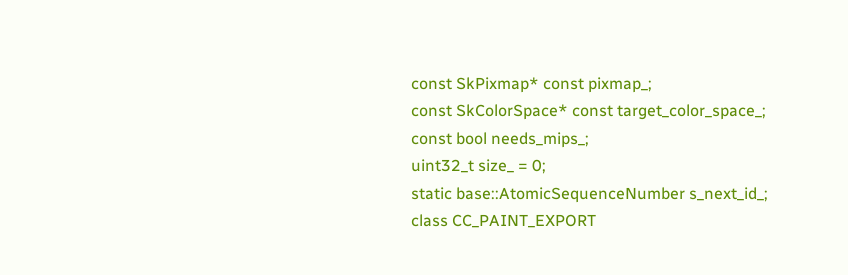const SkPixmap* const pixmap_;
const SkColorSpace* const target_color_space_;
const bool needs_mips_;
uint32_t size_ = 0;
static base::AtomicSequenceNumber s_next_id_;
class CC_PAINT_EXPORT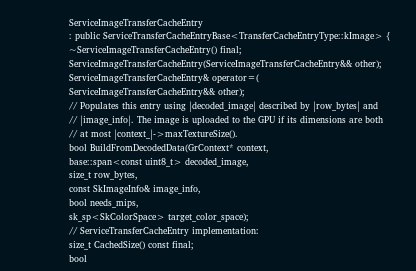ServiceImageTransferCacheEntry
: public ServiceTransferCacheEntryBase<TransferCacheEntryType::kImage> {
~ServiceImageTransferCacheEntry() final;
ServiceImageTransferCacheEntry(ServiceImageTransferCacheEntry&& other);
ServiceImageTransferCacheEntry& operator=(
ServiceImageTransferCacheEntry&& other);
// Populates this entry using |decoded_image| described by |row_bytes| and
// |image_info|. The image is uploaded to the GPU if its dimensions are both
// at most |context_|->maxTextureSize().
bool BuildFromDecodedData(GrContext* context,
base::span<const uint8_t> decoded_image,
size_t row_bytes,
const SkImageInfo& image_info,
bool needs_mips,
sk_sp<SkColorSpace> target_color_space);
// ServiceTransferCacheEntry implementation:
size_t CachedSize() const final;
bool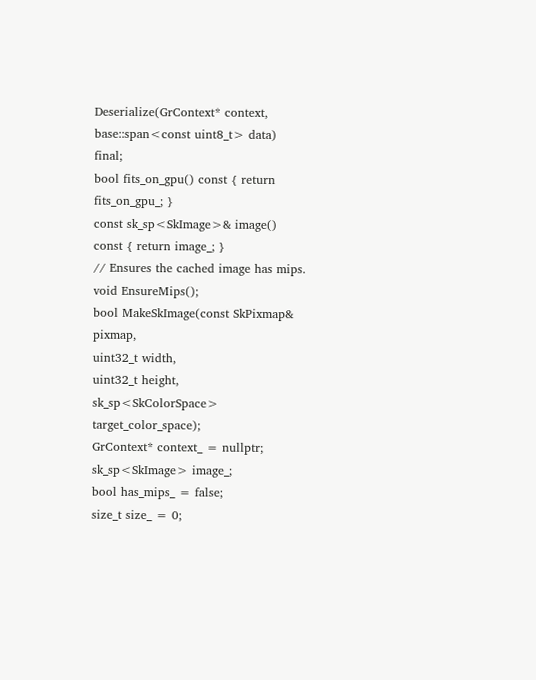Deserialize(GrContext* context, base::span<const uint8_t> data) final;
bool fits_on_gpu() const { return fits_on_gpu_; }
const sk_sp<SkImage>& image() const { return image_; }
// Ensures the cached image has mips.
void EnsureMips();
bool MakeSkImage(const SkPixmap& pixmap,
uint32_t width,
uint32_t height,
sk_sp<SkColorSpace> target_color_space);
GrContext* context_ = nullptr;
sk_sp<SkImage> image_;
bool has_mips_ = false;
size_t size_ = 0;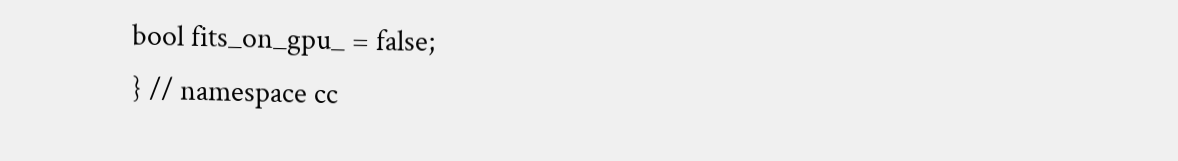bool fits_on_gpu_ = false;
} // namespace cc